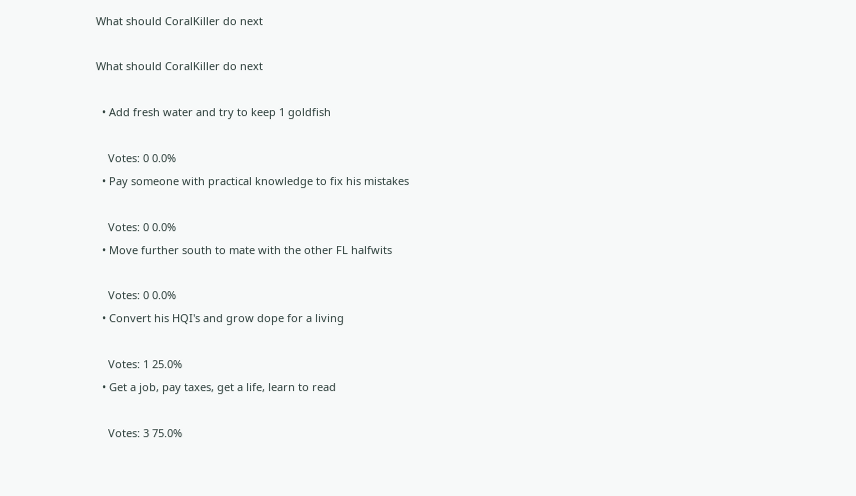What should CoralKiller do next

What should CoralKiller do next

  • Add fresh water and try to keep 1 goldfish

    Votes: 0 0.0%
  • Pay someone with practical knowledge to fix his mistakes

    Votes: 0 0.0%
  • Move further south to mate with the other FL halfwits

    Votes: 0 0.0%
  • Convert his HQI's and grow dope for a living

    Votes: 1 25.0%
  • Get a job, pay taxes, get a life, learn to read

    Votes: 3 75.0%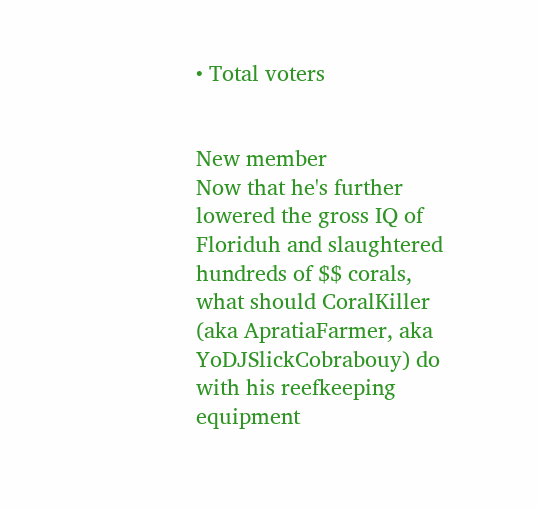• Total voters


New member
Now that he's further lowered the gross IQ of Floriduh and slaughtered hundreds of $$ corals, what should CoralKiller (aka ApratiaFarmer, aka YoDJSlickCobrabouy) do with his reefkeeping equipment